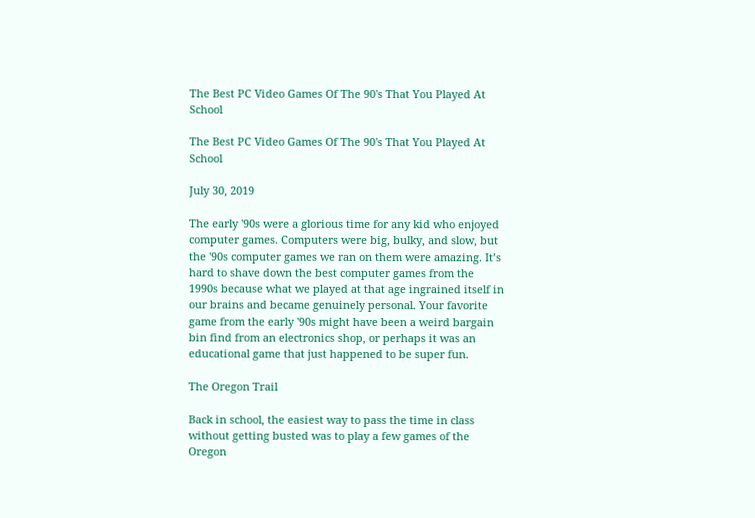The Best PC Video Games Of The 90's That You Played At School

The Best PC Video Games Of The 90's That You Played At School

July 30, 2019

The early '90s were a glorious time for any kid who enjoyed computer games. Computers were big, bulky, and slow, but the '90s computer games we ran on them were amazing. It’s hard to shave down the best computer games from the 1990s because what we played at that age ingrained itself in our brains and became genuinely personal. Your favorite game from the early '90s might have been a weird bargain bin find from an electronics shop, or perhaps it was an educational game that just happened to be super fun.

The Oregon Trail

Back in school, the easiest way to pass the time in class without getting busted was to play a few games of the Oregon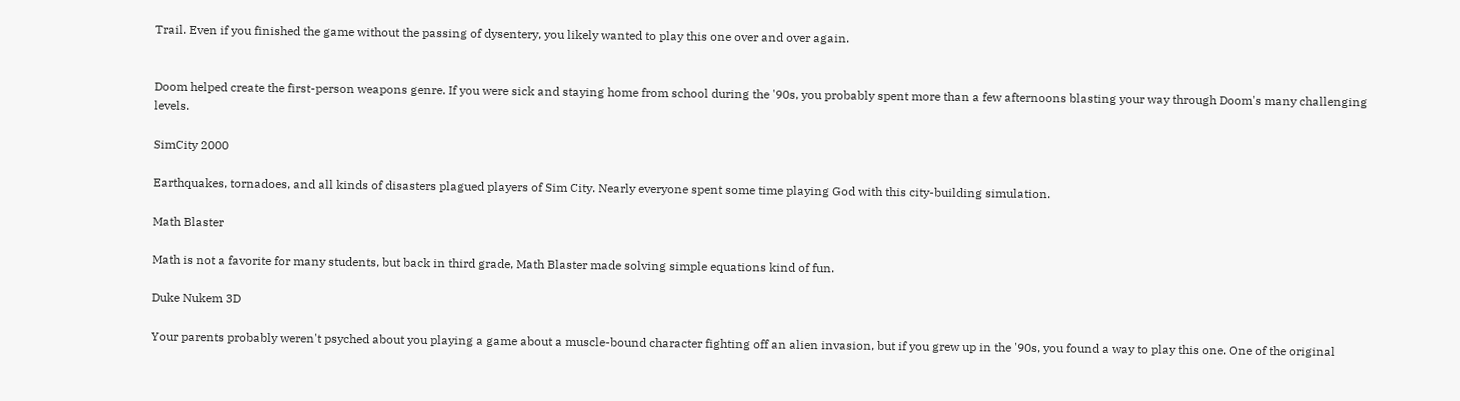Trail. Even if you finished the game without the passing of dysentery, you likely wanted to play this one over and over again.


Doom helped create the first-person weapons genre. If you were sick and staying home from school during the '90s, you probably spent more than a few afternoons blasting your way through Doom's many challenging levels.

SimCity 2000

Earthquakes, tornadoes, and all kinds of disasters plagued players of Sim City. Nearly everyone spent some time playing God with this city-building simulation.

Math Blaster

Math is not a favorite for many students, but back in third grade, Math Blaster made solving simple equations kind of fun.

Duke Nukem 3D

Your parents probably weren't psyched about you playing a game about a muscle-bound character fighting off an alien invasion, but if you grew up in the '90s, you found a way to play this one. One of the original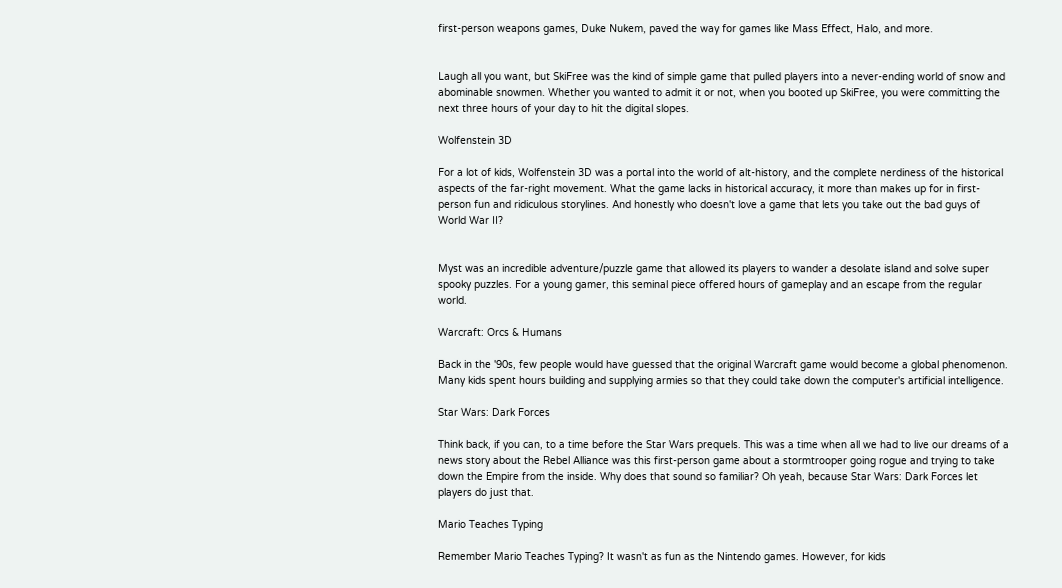first-person weapons games, Duke Nukem, paved the way for games like Mass Effect, Halo, and more.


Laugh all you want, but SkiFree was the kind of simple game that pulled players into a never-ending world of snow and abominable snowmen. Whether you wanted to admit it or not, when you booted up SkiFree, you were committing the next three hours of your day to hit the digital slopes.

Wolfenstein 3D

For a lot of kids, Wolfenstein 3D was a portal into the world of alt-history, and the complete nerdiness of the historical aspects of the far-right movement. What the game lacks in historical accuracy, it more than makes up for in first-person fun and ridiculous storylines. And honestly who doesn't love a game that lets you take out the bad guys of World War II?


Myst was an incredible adventure/puzzle game that allowed its players to wander a desolate island and solve super spooky puzzles. For a young gamer, this seminal piece offered hours of gameplay and an escape from the regular world.

Warcraft: Orcs & Humans

Back in the '90s, few people would have guessed that the original Warcraft game would become a global phenomenon. Many kids spent hours building and supplying armies so that they could take down the computer's artificial intelligence.

Star Wars: Dark Forces

Think back, if you can, to a time before the Star Wars prequels. This was a time when all we had to live our dreams of a news story about the Rebel Alliance was this first-person game about a stormtrooper going rogue and trying to take down the Empire from the inside. Why does that sound so familiar? Oh yeah, because Star Wars: Dark Forces let players do just that.

Mario Teaches Typing

Remember Mario Teaches Typing? It wasn't as fun as the Nintendo games. However, for kids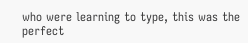who were learning to type, this was the perfect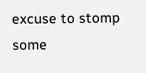excuse to stomp some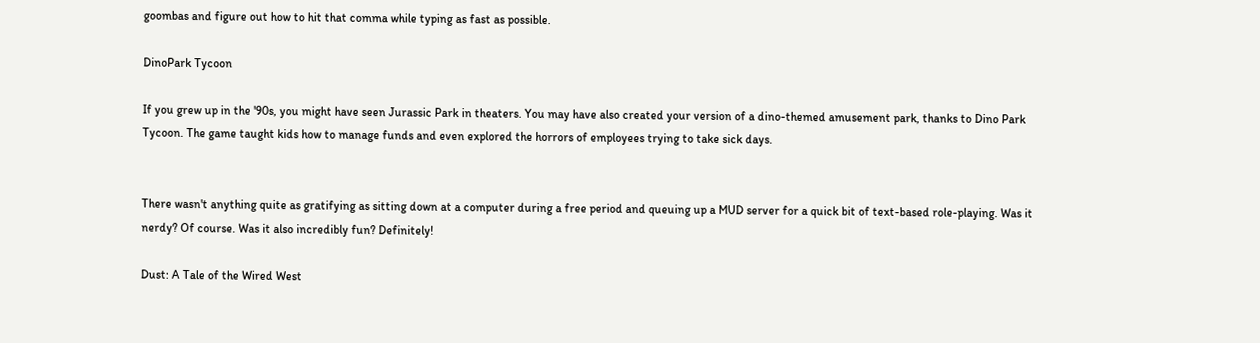goombas and figure out how to hit that comma while typing as fast as possible.

DinoPark Tycoon

If you grew up in the '90s, you might have seen Jurassic Park in theaters. You may have also created your version of a dino-themed amusement park, thanks to Dino Park Tycoon. The game taught kids how to manage funds and even explored the horrors of employees trying to take sick days.


There wasn't anything quite as gratifying as sitting down at a computer during a free period and queuing up a MUD server for a quick bit of text-based role-playing. Was it nerdy? Of course. Was it also incredibly fun? Definitely!

Dust: A Tale of the Wired West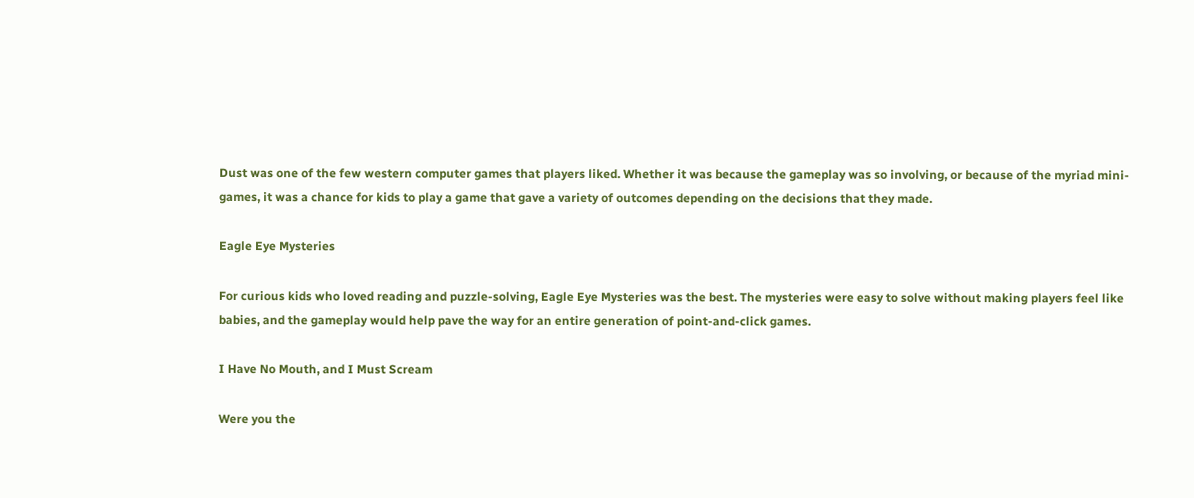Dust was one of the few western computer games that players liked. Whether it was because the gameplay was so involving, or because of the myriad mini-games, it was a chance for kids to play a game that gave a variety of outcomes depending on the decisions that they made.

Eagle Eye Mysteries

For curious kids who loved reading and puzzle-solving, Eagle Eye Mysteries was the best. The mysteries were easy to solve without making players feel like babies, and the gameplay would help pave the way for an entire generation of point-and-click games.

I Have No Mouth, and I Must Scream

Were you the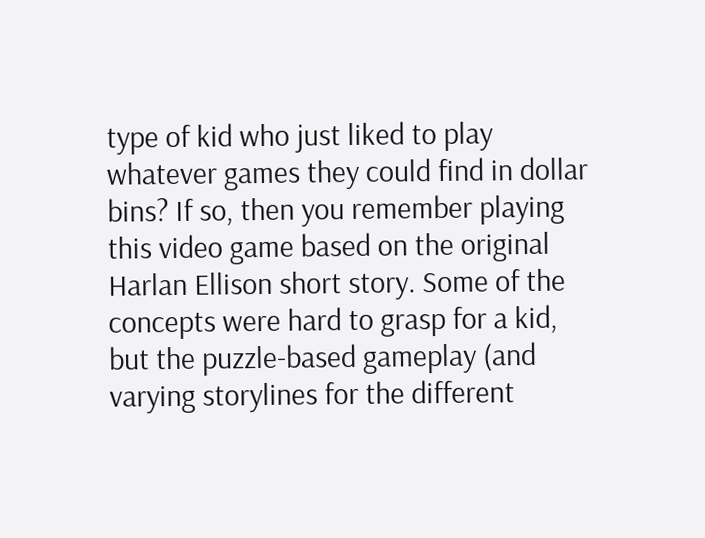type of kid who just liked to play whatever games they could find in dollar bins? If so, then you remember playing this video game based on the original Harlan Ellison short story. Some of the concepts were hard to grasp for a kid, but the puzzle-based gameplay (and varying storylines for the different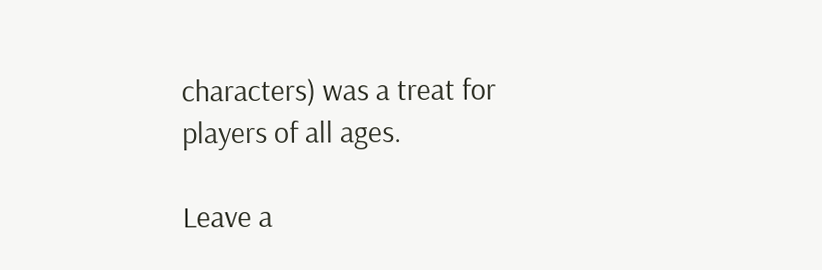characters) was a treat for players of all ages.

Leave a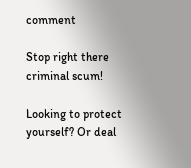comment

Stop right there criminal scum!

Looking to protect yourself? Or deal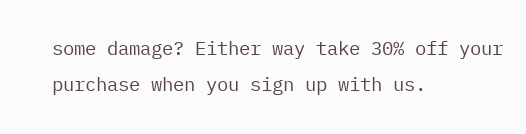some damage? Either way take 30% off your purchase when you sign up with us.